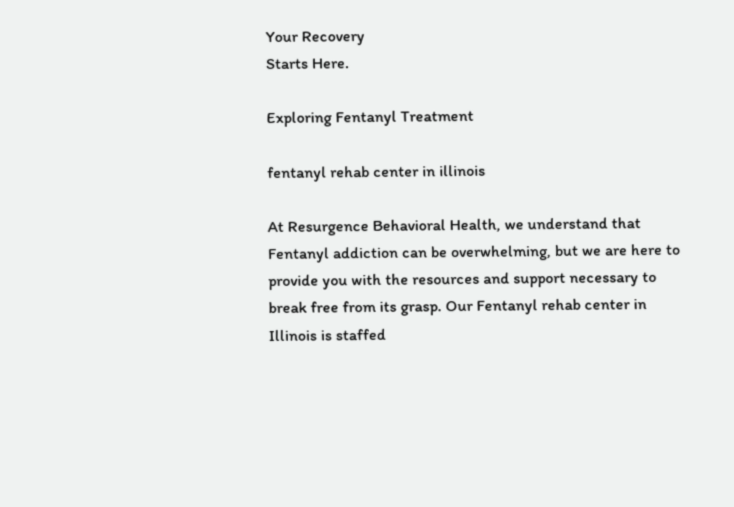Your Recovery
Starts Here.

Exploring Fentanyl Treatment

fentanyl rehab center in illinois

At Resurgence Behavioral Health, we understand that Fentanyl addiction can be overwhelming, but we are here to provide you with the resources and support necessary to break free from its grasp. Our Fentanyl rehab center in Illinois is staffed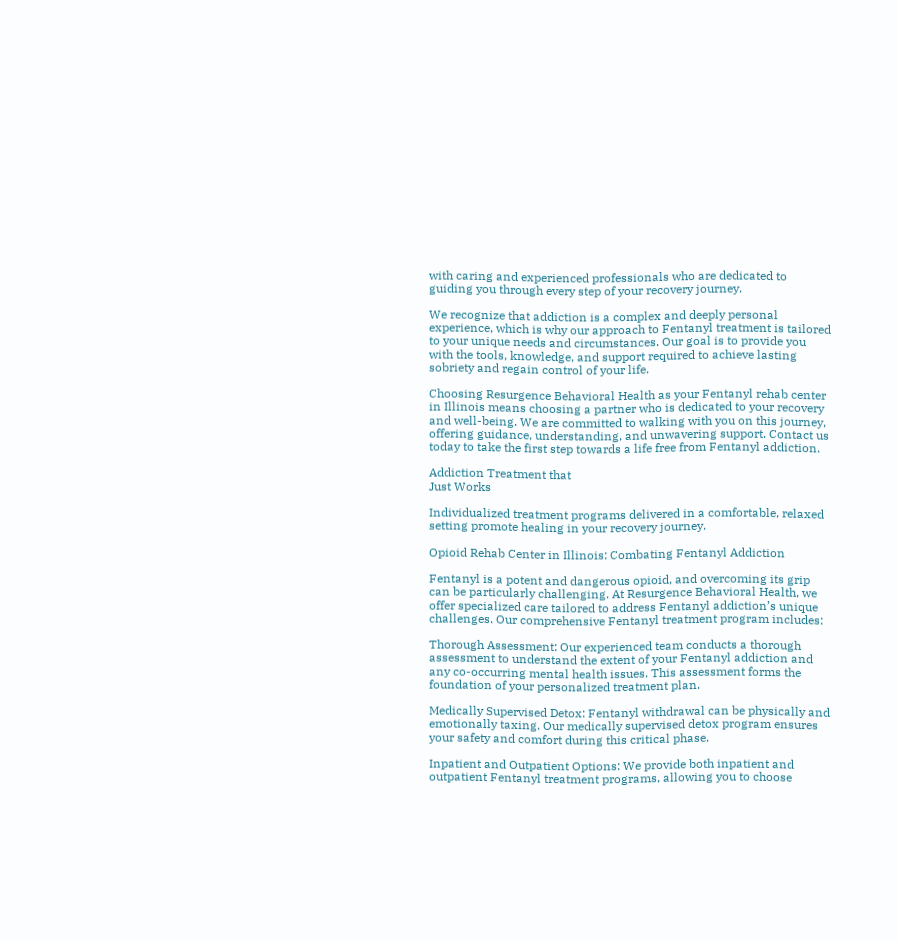with caring and experienced professionals who are dedicated to guiding you through every step of your recovery journey.

We recognize that addiction is a complex and deeply personal experience, which is why our approach to Fentanyl treatment is tailored to your unique needs and circumstances. Our goal is to provide you with the tools, knowledge, and support required to achieve lasting sobriety and regain control of your life.

Choosing Resurgence Behavioral Health as your Fentanyl rehab center in Illinois means choosing a partner who is dedicated to your recovery and well-being. We are committed to walking with you on this journey, offering guidance, understanding, and unwavering support. Contact us today to take the first step towards a life free from Fentanyl addiction.

Addiction Treatment that
Just Works

Individualized treatment programs delivered in a comfortable, relaxed setting promote healing in your recovery journey.

Opioid Rehab Center in Illinois: Combating Fentanyl Addiction

Fentanyl is a potent and dangerous opioid, and overcoming its grip can be particularly challenging. At Resurgence Behavioral Health, we offer specialized care tailored to address Fentanyl addiction’s unique challenges. Our comprehensive Fentanyl treatment program includes:

Thorough Assessment: Our experienced team conducts a thorough assessment to understand the extent of your Fentanyl addiction and any co-occurring mental health issues. This assessment forms the foundation of your personalized treatment plan.

Medically Supervised Detox: Fentanyl withdrawal can be physically and emotionally taxing. Our medically supervised detox program ensures your safety and comfort during this critical phase.

Inpatient and Outpatient Options: We provide both inpatient and outpatient Fentanyl treatment programs, allowing you to choose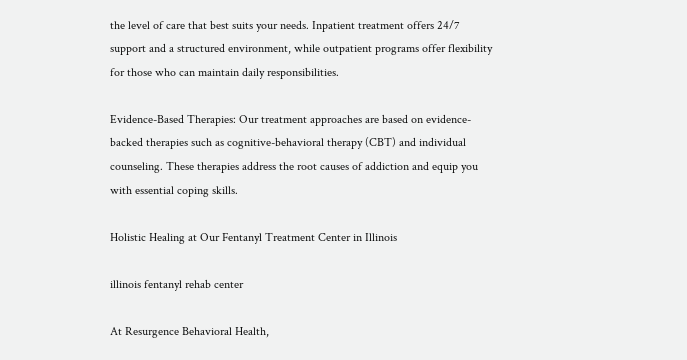the level of care that best suits your needs. Inpatient treatment offers 24/7 support and a structured environment, while outpatient programs offer flexibility for those who can maintain daily responsibilities.

Evidence-Based Therapies: Our treatment approaches are based on evidence-backed therapies such as cognitive-behavioral therapy (CBT) and individual counseling. These therapies address the root causes of addiction and equip you with essential coping skills.

Holistic Healing at Our Fentanyl Treatment Center in Illinois

illinois fentanyl rehab center

At Resurgence Behavioral Health,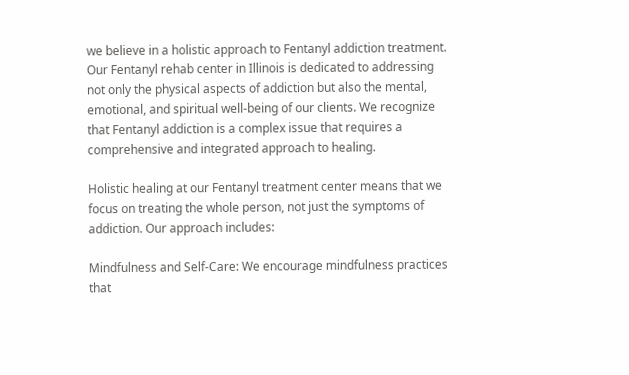we believe in a holistic approach to Fentanyl addiction treatment. Our Fentanyl rehab center in Illinois is dedicated to addressing not only the physical aspects of addiction but also the mental, emotional, and spiritual well-being of our clients. We recognize that Fentanyl addiction is a complex issue that requires a comprehensive and integrated approach to healing.

Holistic healing at our Fentanyl treatment center means that we focus on treating the whole person, not just the symptoms of addiction. Our approach includes:

Mindfulness and Self-Care: We encourage mindfulness practices that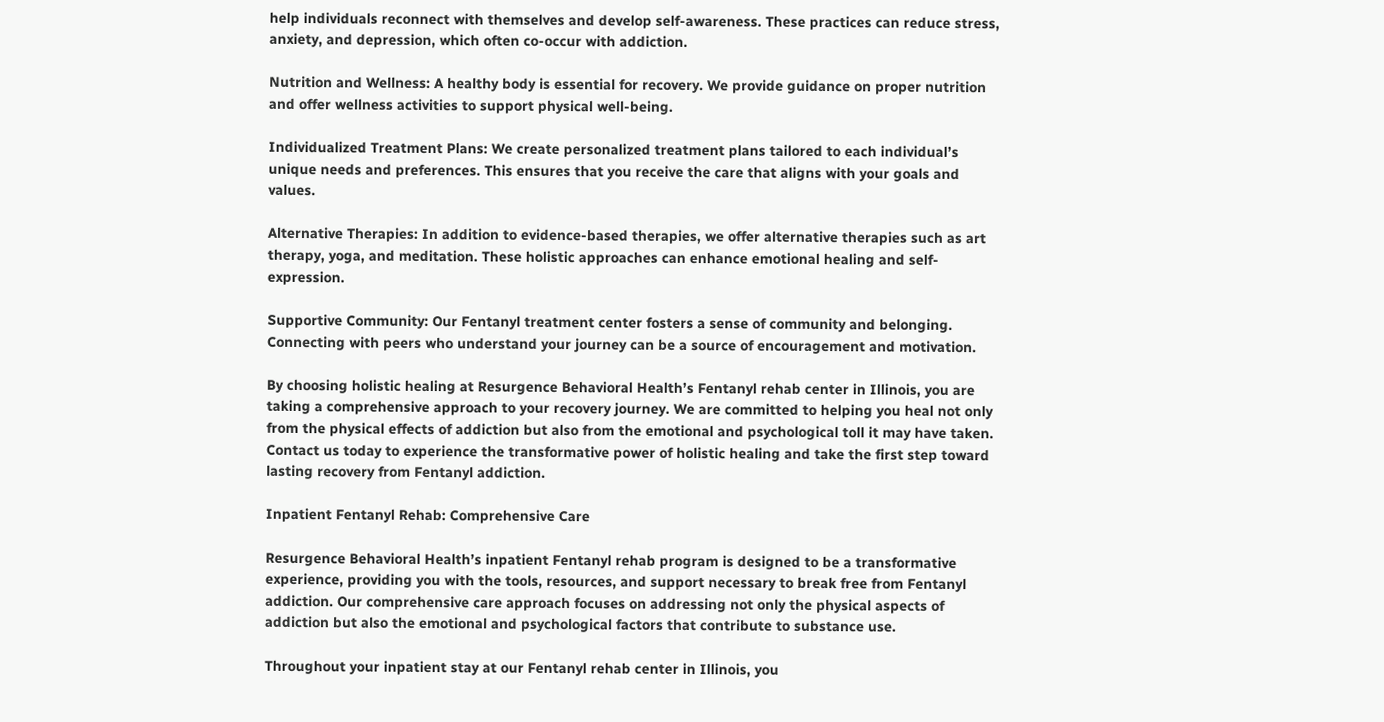help individuals reconnect with themselves and develop self-awareness. These practices can reduce stress, anxiety, and depression, which often co-occur with addiction.

Nutrition and Wellness: A healthy body is essential for recovery. We provide guidance on proper nutrition and offer wellness activities to support physical well-being.

Individualized Treatment Plans: We create personalized treatment plans tailored to each individual’s unique needs and preferences. This ensures that you receive the care that aligns with your goals and values.

Alternative Therapies: In addition to evidence-based therapies, we offer alternative therapies such as art therapy, yoga, and meditation. These holistic approaches can enhance emotional healing and self-expression.

Supportive Community: Our Fentanyl treatment center fosters a sense of community and belonging. Connecting with peers who understand your journey can be a source of encouragement and motivation.

By choosing holistic healing at Resurgence Behavioral Health’s Fentanyl rehab center in Illinois, you are taking a comprehensive approach to your recovery journey. We are committed to helping you heal not only from the physical effects of addiction but also from the emotional and psychological toll it may have taken. Contact us today to experience the transformative power of holistic healing and take the first step toward lasting recovery from Fentanyl addiction.

Inpatient Fentanyl Rehab: Comprehensive Care

Resurgence Behavioral Health’s inpatient Fentanyl rehab program is designed to be a transformative experience, providing you with the tools, resources, and support necessary to break free from Fentanyl addiction. Our comprehensive care approach focuses on addressing not only the physical aspects of addiction but also the emotional and psychological factors that contribute to substance use.

Throughout your inpatient stay at our Fentanyl rehab center in Illinois, you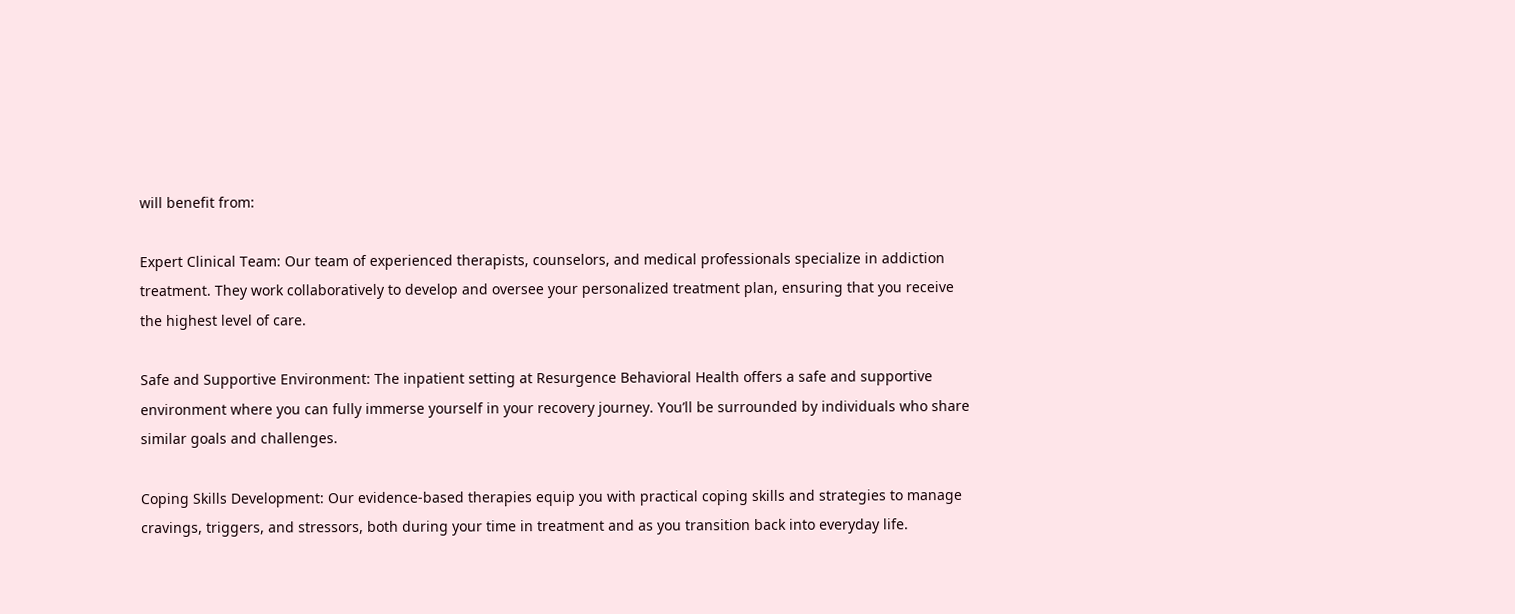will benefit from:

Expert Clinical Team: Our team of experienced therapists, counselors, and medical professionals specialize in addiction treatment. They work collaboratively to develop and oversee your personalized treatment plan, ensuring that you receive the highest level of care.

Safe and Supportive Environment: The inpatient setting at Resurgence Behavioral Health offers a safe and supportive environment where you can fully immerse yourself in your recovery journey. You’ll be surrounded by individuals who share similar goals and challenges.

Coping Skills Development: Our evidence-based therapies equip you with practical coping skills and strategies to manage cravings, triggers, and stressors, both during your time in treatment and as you transition back into everyday life.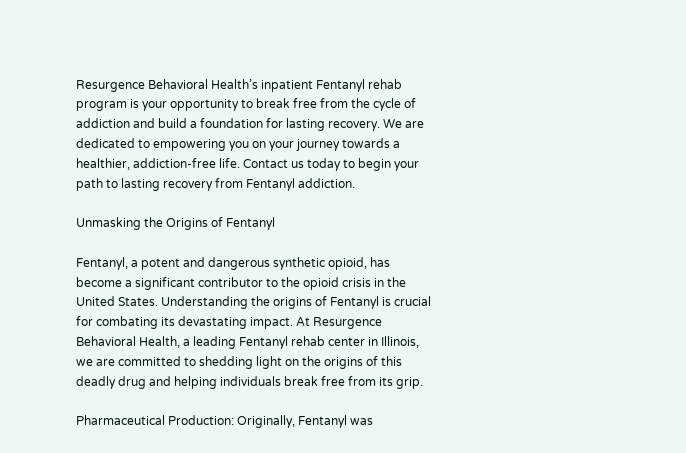Resurgence Behavioral Health’s inpatient Fentanyl rehab program is your opportunity to break free from the cycle of addiction and build a foundation for lasting recovery. We are dedicated to empowering you on your journey towards a healthier, addiction-free life. Contact us today to begin your path to lasting recovery from Fentanyl addiction.

Unmasking the Origins of Fentanyl

Fentanyl, a potent and dangerous synthetic opioid, has become a significant contributor to the opioid crisis in the United States. Understanding the origins of Fentanyl is crucial for combating its devastating impact. At Resurgence Behavioral Health, a leading Fentanyl rehab center in Illinois, we are committed to shedding light on the origins of this deadly drug and helping individuals break free from its grip.

Pharmaceutical Production: Originally, Fentanyl was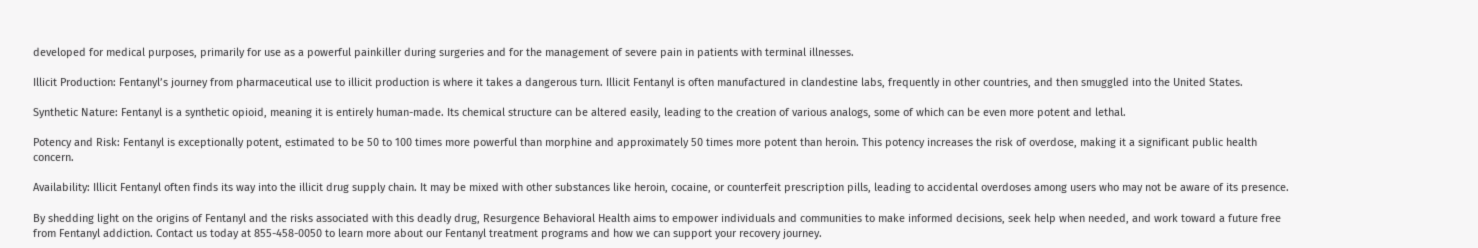developed for medical purposes, primarily for use as a powerful painkiller during surgeries and for the management of severe pain in patients with terminal illnesses.

Illicit Production: Fentanyl’s journey from pharmaceutical use to illicit production is where it takes a dangerous turn. Illicit Fentanyl is often manufactured in clandestine labs, frequently in other countries, and then smuggled into the United States.

Synthetic Nature: Fentanyl is a synthetic opioid, meaning it is entirely human-made. Its chemical structure can be altered easily, leading to the creation of various analogs, some of which can be even more potent and lethal.

Potency and Risk: Fentanyl is exceptionally potent, estimated to be 50 to 100 times more powerful than morphine and approximately 50 times more potent than heroin. This potency increases the risk of overdose, making it a significant public health concern.

Availability: Illicit Fentanyl often finds its way into the illicit drug supply chain. It may be mixed with other substances like heroin, cocaine, or counterfeit prescription pills, leading to accidental overdoses among users who may not be aware of its presence.

By shedding light on the origins of Fentanyl and the risks associated with this deadly drug, Resurgence Behavioral Health aims to empower individuals and communities to make informed decisions, seek help when needed, and work toward a future free from Fentanyl addiction. Contact us today at 855-458-0050 to learn more about our Fentanyl treatment programs and how we can support your recovery journey.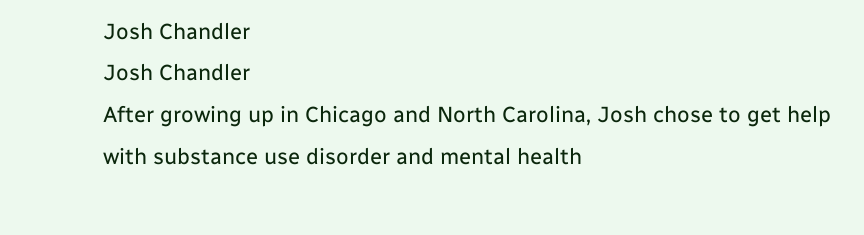Josh Chandler
Josh Chandler
After growing up in Chicago and North Carolina, Josh chose to get help with substance use disorder and mental health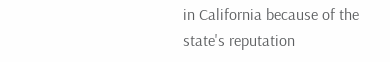in California because of the state's reputation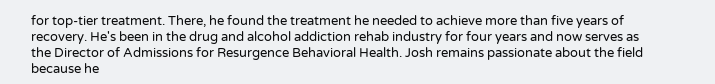for top-tier treatment. There, he found the treatment he needed to achieve more than five years of recovery. He's been in the drug and alcohol addiction rehab industry for four years and now serves as the Director of Admissions for Resurgence Behavioral Health. Josh remains passionate about the field because he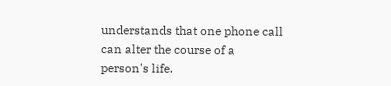understands that one phone call can alter the course of a person's life.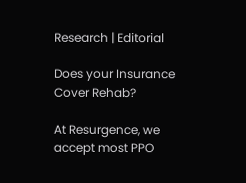Research | Editorial

Does your Insurance Cover Rehab?

At Resurgence, we accept most PPO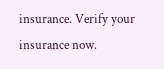insurance. Verify your insurance now.